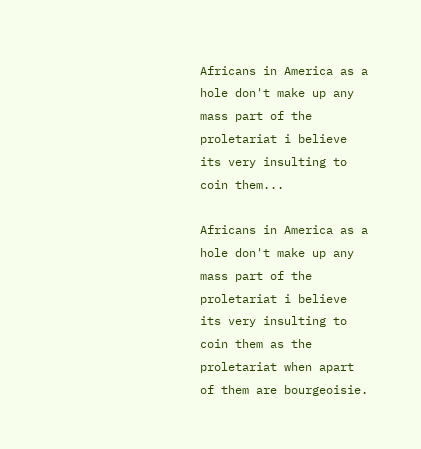Africans in America as a hole don't make up any mass part of the proletariat i believe its very insulting to coin them...

Africans in America as a hole don't make up any mass part of the proletariat i believe its very insulting to coin them as the proletariat when apart of them are bourgeoisie.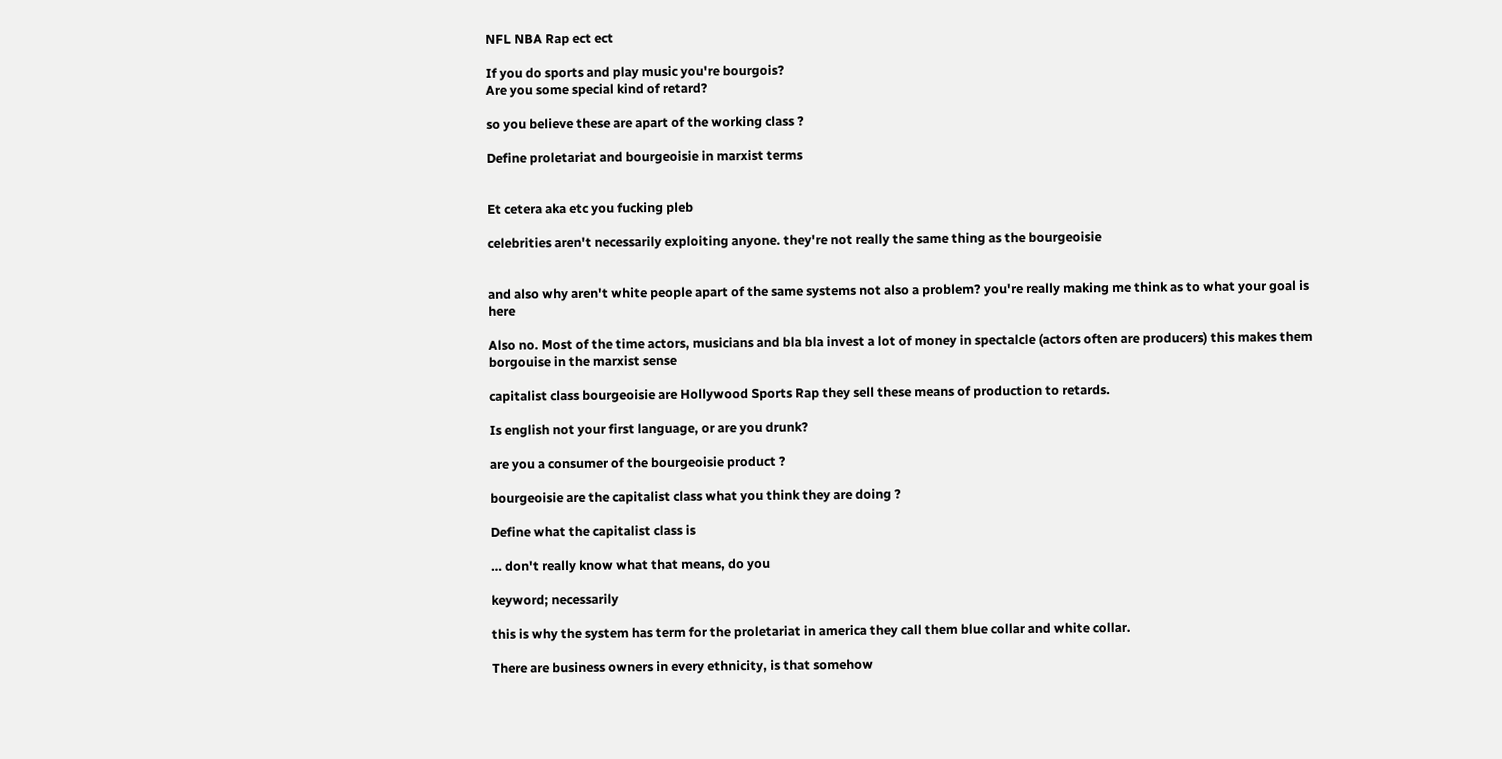NFL NBA Rap ect ect

If you do sports and play music you're bourgois?
Are you some special kind of retard?

so you believe these are apart of the working class ?

Define proletariat and bourgeoisie in marxist terms


Et cetera aka etc you fucking pleb

celebrities aren't necessarily exploiting anyone. they're not really the same thing as the bourgeoisie


and also why aren't white people apart of the same systems not also a problem? you're really making me think as to what your goal is here

Also no. Most of the time actors, musicians and bla bla invest a lot of money in spectalcle (actors often are producers) this makes them borgouise in the marxist sense

capitalist class bourgeoisie are Hollywood Sports Rap they sell these means of production to retards.

Is english not your first language, or are you drunk?

are you a consumer of the bourgeoisie product ?

bourgeoisie are the capitalist class what you think they are doing ?

Define what the capitalist class is

… don't really know what that means, do you

keyword; necessarily

this is why the system has term for the proletariat in america they call them blue collar and white collar.

There are business owners in every ethnicity, is that somehow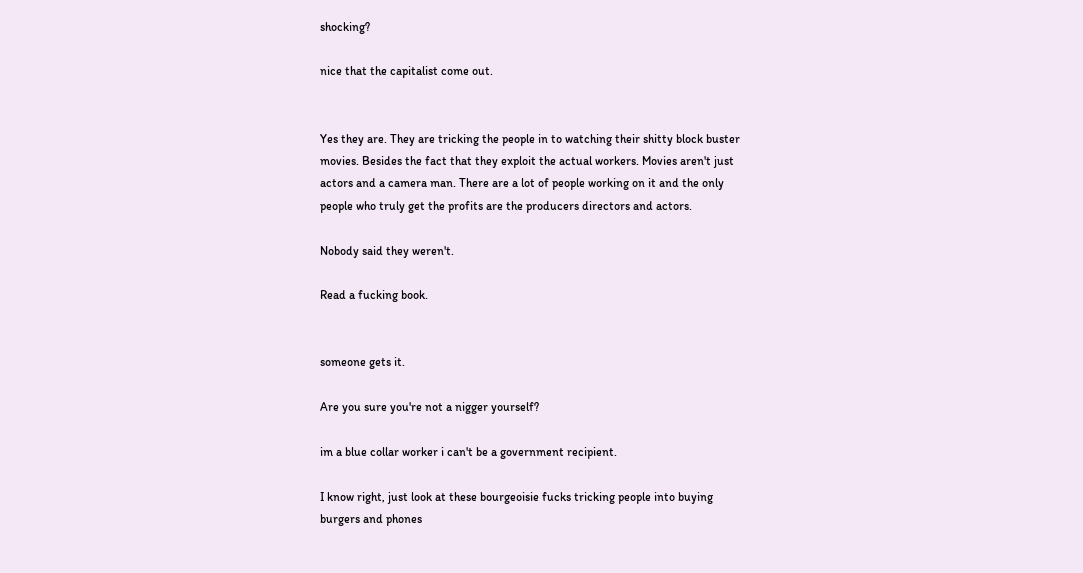shocking?

nice that the capitalist come out.


Yes they are. They are tricking the people in to watching their shitty block buster movies. Besides the fact that they exploit the actual workers. Movies aren't just actors and a camera man. There are a lot of people working on it and the only people who truly get the profits are the producers directors and actors.

Nobody said they weren't.

Read a fucking book.


someone gets it.

Are you sure you're not a nigger yourself?

im a blue collar worker i can't be a government recipient.

I know right, just look at these bourgeoisie fucks tricking people into buying burgers and phones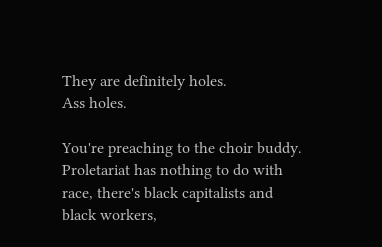They are definitely holes.
Ass holes.

You're preaching to the choir buddy. Proletariat has nothing to do with race, there's black capitalists and black workers,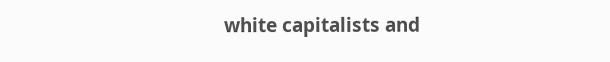white capitalists and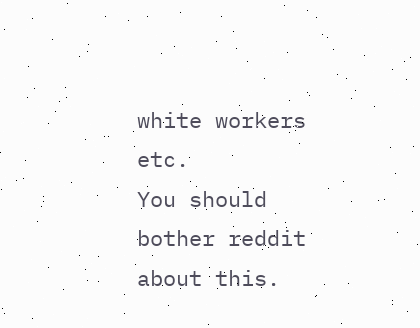white workers etc.
You should bother reddit about this.